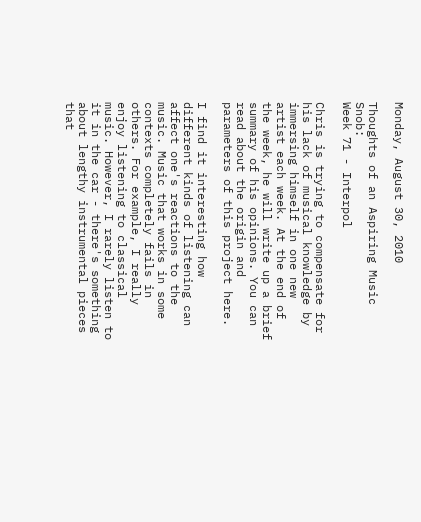Monday, August 30, 2010

Thoughts of an Aspiring Music Snob:
Week 71 - Interpol

Chris is trying to compensate for his lack of musical knowledge by immersing himself in one new artist each week. At the end of the week, he will write up a brief summary of his opinions. You can read about the origin and parameters of this project here.

I find it interesting how different kinds of listening can affect one's reactions to the music. Music that works in some contexts completely fails in others. For example, I really enjoy listening to classical music. However, I rarely listen to it in the car - there's something about lengthy instrumental pieces that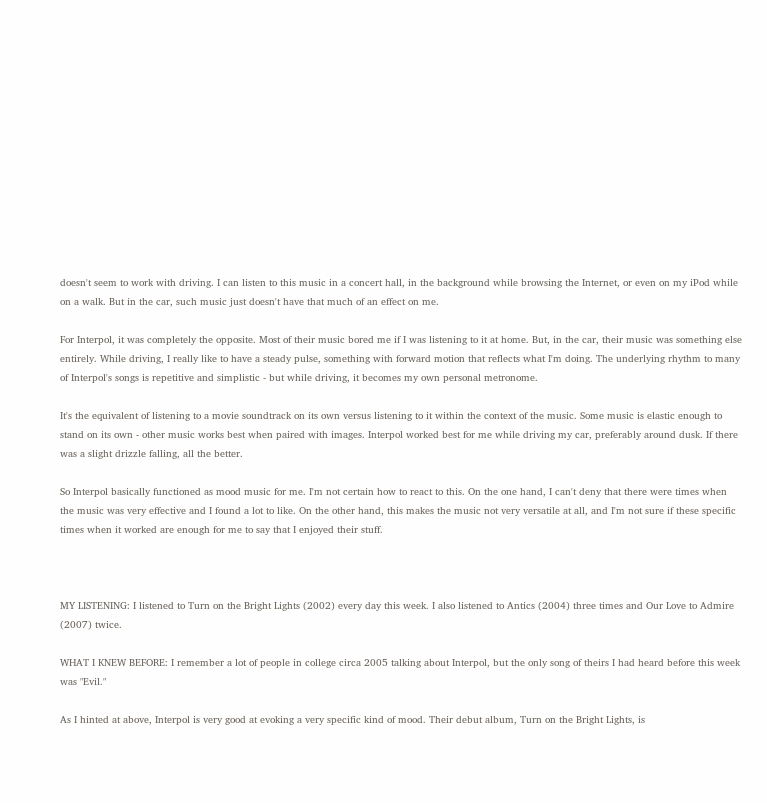doesn't seem to work with driving. I can listen to this music in a concert hall, in the background while browsing the Internet, or even on my iPod while on a walk. But in the car, such music just doesn't have that much of an effect on me.

For Interpol, it was completely the opposite. Most of their music bored me if I was listening to it at home. But, in the car, their music was something else entirely. While driving, I really like to have a steady pulse, something with forward motion that reflects what I'm doing. The underlying rhythm to many of Interpol's songs is repetitive and simplistic - but while driving, it becomes my own personal metronome.

It's the equivalent of listening to a movie soundtrack on its own versus listening to it within the context of the music. Some music is elastic enough to stand on its own - other music works best when paired with images. Interpol worked best for me while driving my car, preferably around dusk. If there was a slight drizzle falling, all the better.

So Interpol basically functioned as mood music for me. I'm not certain how to react to this. On the one hand, I can't deny that there were times when the music was very effective and I found a lot to like. On the other hand, this makes the music not very versatile at all, and I'm not sure if these specific times when it worked are enough for me to say that I enjoyed their stuff.



MY LISTENING: I listened to Turn on the Bright Lights (2002) every day this week. I also listened to Antics (2004) three times and Our Love to Admire (2007) twice.

WHAT I KNEW BEFORE: I remember a lot of people in college circa 2005 talking about Interpol, but the only song of theirs I had heard before this week was "Evil."

As I hinted at above, Interpol is very good at evoking a very specific kind of mood. Their debut album, Turn on the Bright Lights, is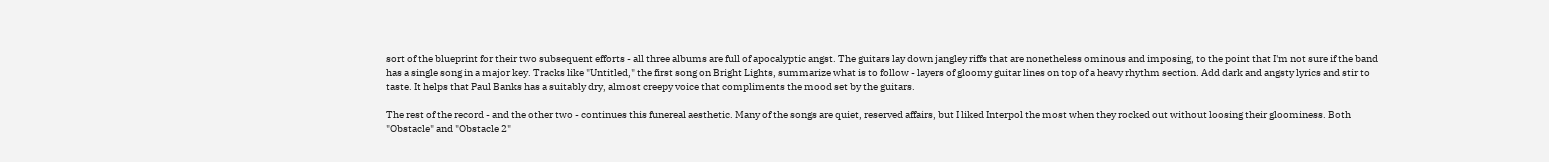sort of the blueprint for their two subsequent efforts - all three albums are full of apocalyptic angst. The guitars lay down jangley riffs that are nonetheless ominous and imposing, to the point that I'm not sure if the band has a single song in a major key. Tracks like "Untitled," the first song on Bright Lights, summarize what is to follow - layers of gloomy guitar lines on top of a heavy rhythm section. Add dark and angsty lyrics and stir to taste. It helps that Paul Banks has a suitably dry, almost creepy voice that compliments the mood set by the guitars.

The rest of the record - and the other two - continues this funereal aesthetic. Many of the songs are quiet, reserved affairs, but I liked Interpol the most when they rocked out without loosing their gloominess. Both "Obstacle" and "Obstacle 2"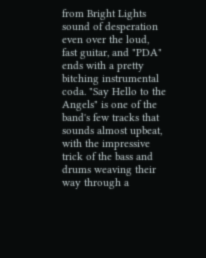from Bright Lights sound of desperation even over the loud, fast guitar, and "PDA" ends with a pretty bitching instrumental coda. "Say Hello to the Angels" is one of the band's few tracks that sounds almost upbeat, with the impressive trick of the bass and drums weaving their way through a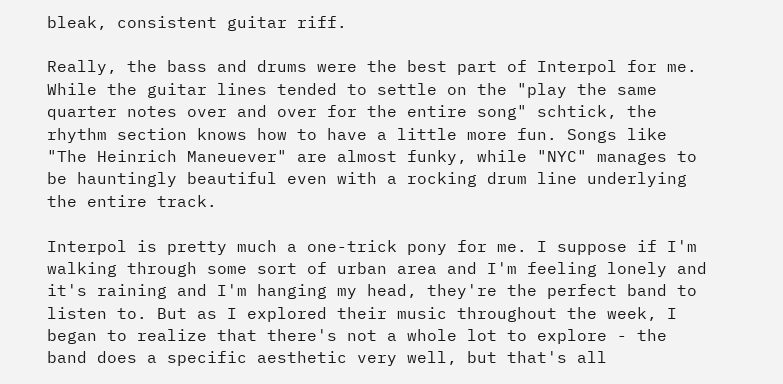bleak, consistent guitar riff.

Really, the bass and drums were the best part of Interpol for me. While the guitar lines tended to settle on the "play the same quarter notes over and over for the entire song" schtick, the rhythm section knows how to have a little more fun. Songs like "The Heinrich Maneuever" are almost funky, while "NYC" manages to be hauntingly beautiful even with a rocking drum line underlying the entire track.

Interpol is pretty much a one-trick pony for me. I suppose if I'm walking through some sort of urban area and I'm feeling lonely and it's raining and I'm hanging my head, they're the perfect band to listen to. But as I explored their music throughout the week, I began to realize that there's not a whole lot to explore - the band does a specific aesthetic very well, but that's all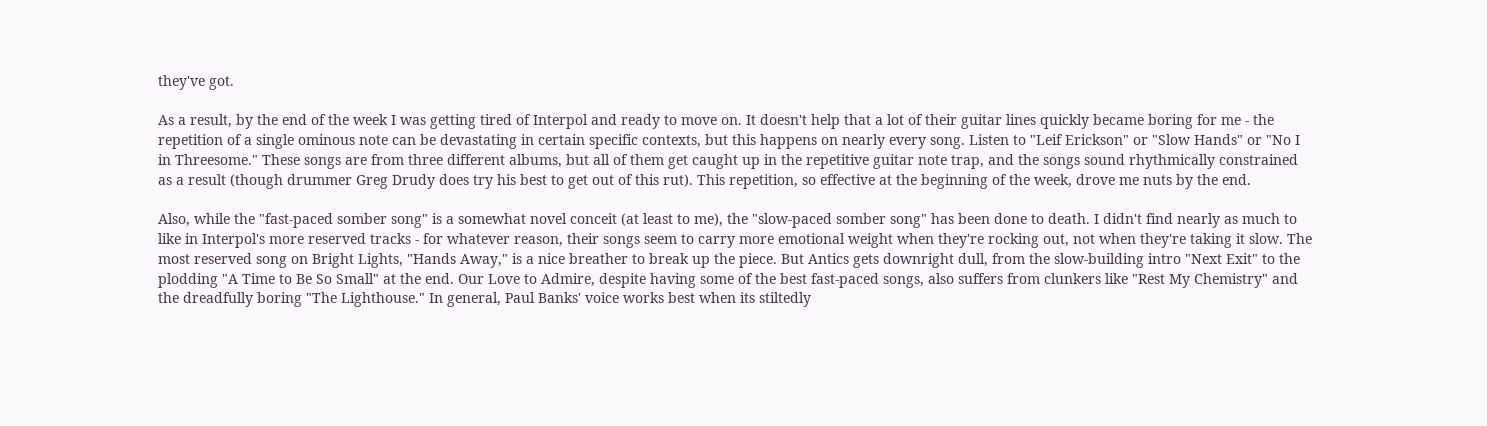they've got.

As a result, by the end of the week I was getting tired of Interpol and ready to move on. It doesn't help that a lot of their guitar lines quickly became boring for me - the repetition of a single ominous note can be devastating in certain specific contexts, but this happens on nearly every song. Listen to "Leif Erickson" or "Slow Hands" or "No I in Threesome." These songs are from three different albums, but all of them get caught up in the repetitive guitar note trap, and the songs sound rhythmically constrained as a result (though drummer Greg Drudy does try his best to get out of this rut). This repetition, so effective at the beginning of the week, drove me nuts by the end.

Also, while the "fast-paced somber song" is a somewhat novel conceit (at least to me), the "slow-paced somber song" has been done to death. I didn't find nearly as much to like in Interpol's more reserved tracks - for whatever reason, their songs seem to carry more emotional weight when they're rocking out, not when they're taking it slow. The most reserved song on Bright Lights, "Hands Away," is a nice breather to break up the piece. But Antics gets downright dull, from the slow-building intro "Next Exit" to the plodding "A Time to Be So Small" at the end. Our Love to Admire, despite having some of the best fast-paced songs, also suffers from clunkers like "Rest My Chemistry" and the dreadfully boring "The Lighthouse." In general, Paul Banks' voice works best when its stiltedly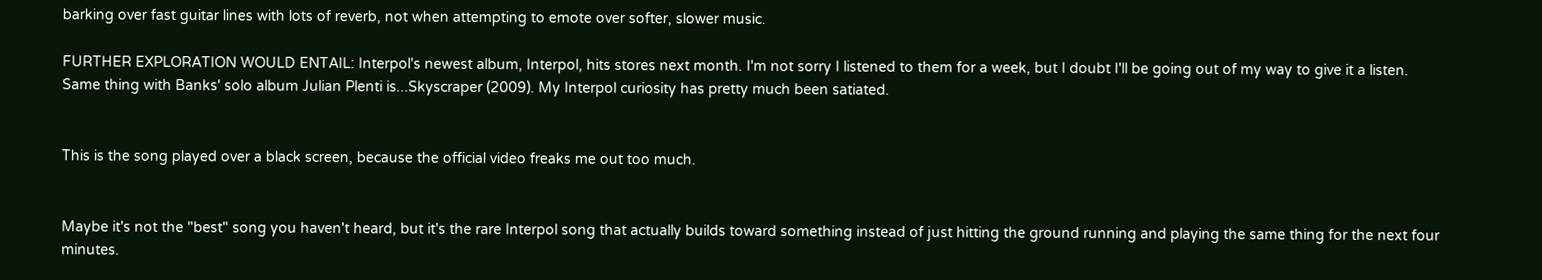barking over fast guitar lines with lots of reverb, not when attempting to emote over softer, slower music.

FURTHER EXPLORATION WOULD ENTAIL: Interpol's newest album, Interpol, hits stores next month. I'm not sorry I listened to them for a week, but I doubt I'll be going out of my way to give it a listen. Same thing with Banks' solo album Julian Plenti is...Skyscraper (2009). My Interpol curiosity has pretty much been satiated.


This is the song played over a black screen, because the official video freaks me out too much.


Maybe it's not the "best" song you haven't heard, but it's the rare Interpol song that actually builds toward something instead of just hitting the ground running and playing the same thing for the next four minutes.